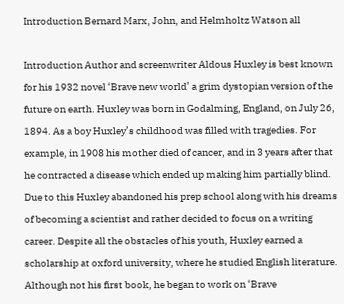Introduction Bernard Marx, John, and Helmholtz Watson all

Introduction Author and screenwriter Aldous Huxley is best known for his 1932 novel ‘Brave new world’ a grim dystopian version of the future on earth. Huxley was born in Godalming, England, on July 26, 1894. As a boy Huxley’s childhood was filled with tragedies. For example, in 1908 his mother died of cancer, and in 3 years after that he contracted a disease which ended up making him partially blind. Due to this Huxley abandoned his prep school along with his dreams of becoming a scientist and rather decided to focus on a writing career. Despite all the obstacles of his youth, Huxley earned a scholarship at oxford university, where he studied English literature. Although not his first book, he began to work on ‘Brave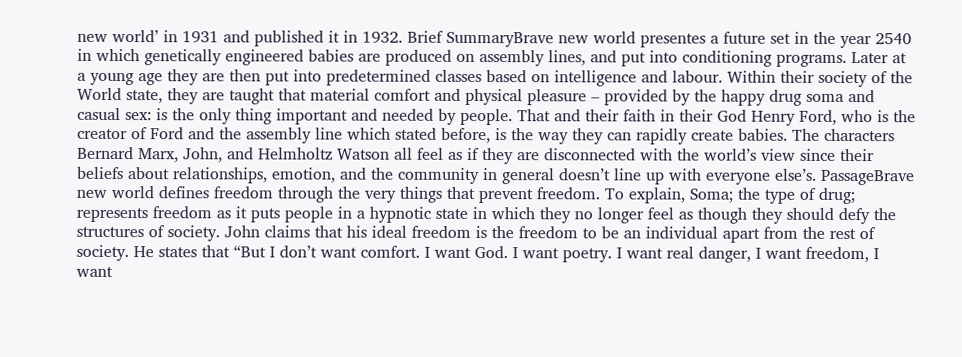new world’ in 1931 and published it in 1932. Brief SummaryBrave new world presentes a future set in the year 2540 in which genetically engineered babies are produced on assembly lines, and put into conditioning programs. Later at a young age they are then put into predetermined classes based on intelligence and labour. Within their society of the World state, they are taught that material comfort and physical pleasure – provided by the happy drug soma and casual sex: is the only thing important and needed by people. That and their faith in their God Henry Ford, who is the creator of Ford and the assembly line which stated before, is the way they can rapidly create babies. The characters Bernard Marx, John, and Helmholtz Watson all feel as if they are disconnected with the world’s view since their beliefs about relationships, emotion, and the community in general doesn’t line up with everyone else’s. PassageBrave new world defines freedom through the very things that prevent freedom. To explain, Soma; the type of drug; represents freedom as it puts people in a hypnotic state in which they no longer feel as though they should defy the structures of society. John claims that his ideal freedom is the freedom to be an individual apart from the rest of society. He states that “But I don’t want comfort. I want God. I want poetry. I want real danger, I want freedom, I want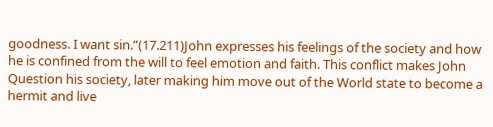goodness. I want sin.”(17.211)John expresses his feelings of the society and how he is confined from the will to feel emotion and faith. This conflict makes John Question his society, later making him move out of the World state to become a hermit and live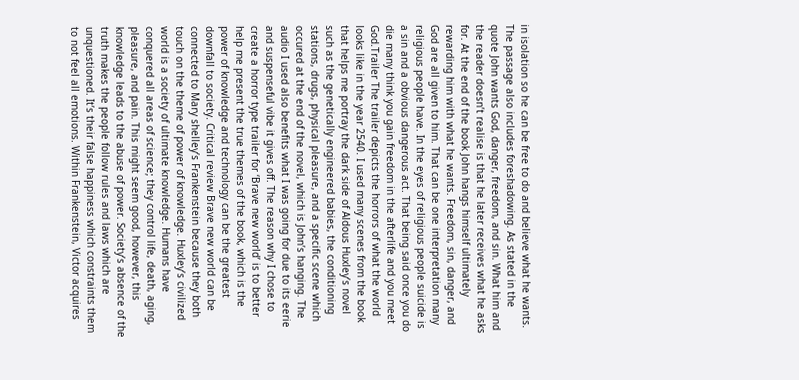in isolation so he can be free to do and believe what he wants. The passage also includes foreshadowing. As stated in the quote John wants God, danger, freedom, and sin. What him and the reader doesn’t realise is that he later receives what he asks for. At the end of the book John hangs himself ultimately rewarding him with what he wants. Freedom, sin, danger, and God are all given to him. That can be one interpretation many religious people have. In the eyes of religious people suicide is a sin and a obvious dangerous act. That being said once you do die many think you gain freedom in the afterlife and you meet God.Trailer The trailer depicts the horrors of what the world looks like in the year 2540. I used many scenes from the book that helps me portray the dark side of Aldous Huxley’s novel such as the genetically engineered babies, the conditioning stations, drugs, physical pleasure, and a specific scene which occured at the end of the novel, which is John’s hanging. The audio I used also benefits what I was going for due to its eerie and suspenseful vibe it gives off. The reason why I chose to create a horror type trailer for ‘Brave new world’ is to better help me present the true themes of the book, which is the power of knowledge and technology can be the greatest downfall to society. Critical review Brave new world can be connected to Mary shelley’s Frankenstein because they both touch on the theme of power of knowledge. Huxley’s civilized world is a society of ultimate knowledge. Humans have conquered all areas of science; they control life, death, aging, pleasure, and pain. This might seem good, however, this knowledge leads to the abuse of power. Society’s absence of the truth makes the people follow rules and laws which are unquestioned. It’s their false happiness which constraints them to not feel all emotions. Within Frankenstein, Victor acquires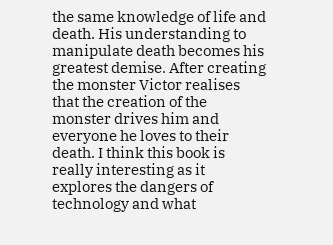the same knowledge of life and death. His understanding to manipulate death becomes his greatest demise. After creating the monster Victor realises that the creation of the monster drives him and everyone he loves to their death. I think this book is really interesting as it explores the dangers of technology and what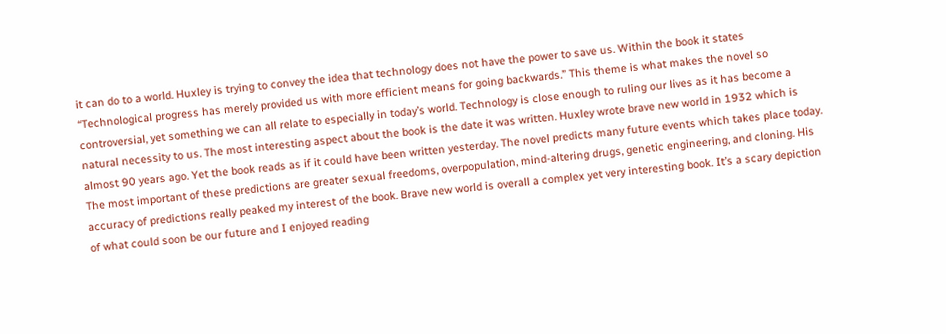it can do to a world. Huxley is trying to convey the idea that technology does not have the power to save us. Within the book it states “Technological progress has merely provided us with more efficient means for going backwards.” This theme is what makes the novel so controversial, yet something we can all relate to especially in today’s world. Technology is close enough to ruling our lives as it has become a natural necessity to us. The most interesting aspect about the book is the date it was written. Huxley wrote brave new world in 1932 which is almost 90 years ago. Yet the book reads as if it could have been written yesterday. The novel predicts many future events which takes place today. The most important of these predictions are greater sexual freedoms, overpopulation, mind-altering drugs, genetic engineering, and cloning. His accuracy of predictions really peaked my interest of the book. Brave new world is overall a complex yet very interesting book. It’s a scary depiction of what could soon be our future and I enjoyed reading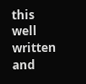this well written and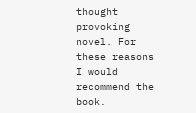thought provoking novel. For these reasons I would recommend the book.